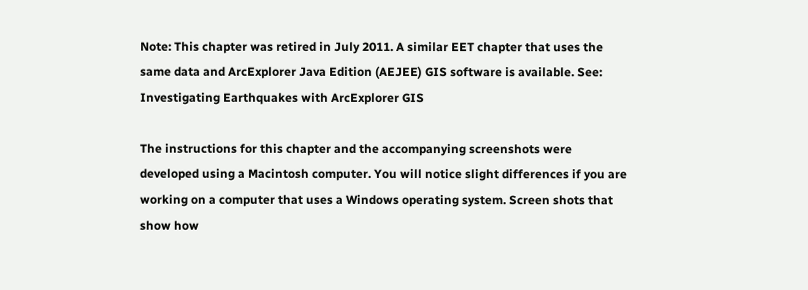Note: This chapter was retired in July 2011. A similar EET chapter that uses the same data and ArcExplorer Java Edition (AEJEE) GIS software is available. See: Investigating Earthquakes with ArcExplorer GIS

The instructions for this chapter and the accompanying screenshots were developed using a Macintosh computer. You will notice slight differences if you are working on a computer that uses a Windows operating system. Screen shots that show how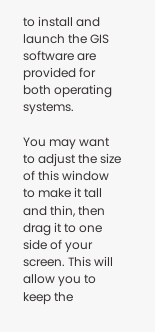to install and launch the GIS software are provided for both operating systems.

You may want to adjust the size of this window to make it tall and thin, then drag it to one side of your screen. This will allow you to keep the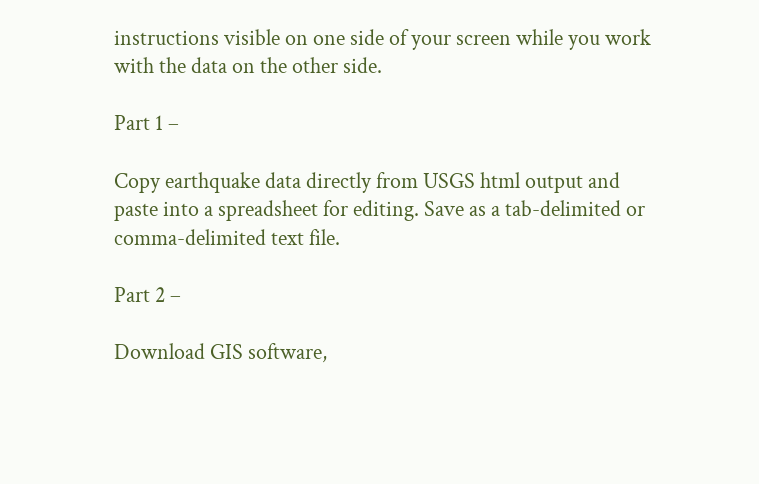instructions visible on one side of your screen while you work with the data on the other side.

Part 1 –

Copy earthquake data directly from USGS html output and paste into a spreadsheet for editing. Save as a tab-delimited or comma-delimited text file.

Part 2 –

Download GIS software,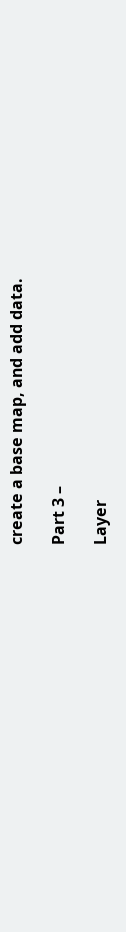create a base map, and add data.

Part 3 –

Layer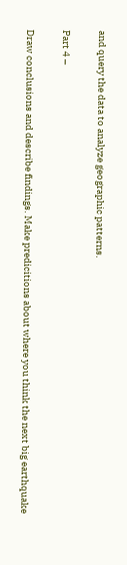and query the data to analyze geographic patterns.

Part 4 –

Draw conclusions and describe findings. Make predicitions about where you think the next big earthquake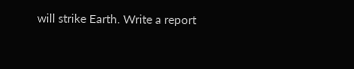will strike Earth. Write a report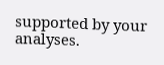supported by your analyses.